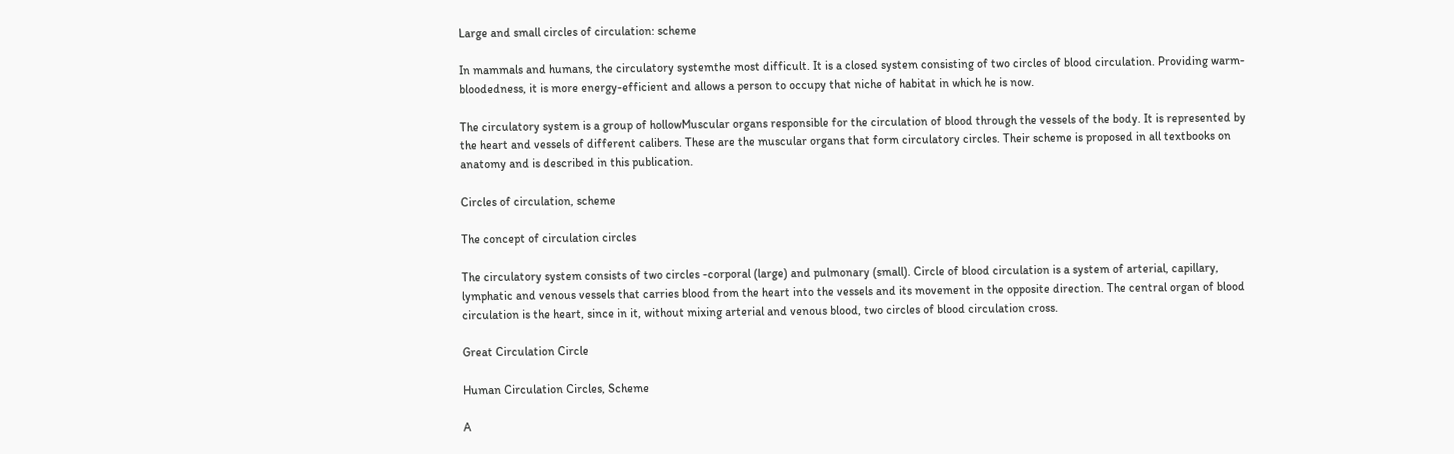Large and small circles of circulation: scheme

In mammals and humans, the circulatory systemthe most difficult. It is a closed system consisting of two circles of blood circulation. Providing warm-bloodedness, it is more energy-efficient and allows a person to occupy that niche of habitat in which he is now.

The circulatory system is a group of hollowMuscular organs responsible for the circulation of blood through the vessels of the body. It is represented by the heart and vessels of different calibers. These are the muscular organs that form circulatory circles. Their scheme is proposed in all textbooks on anatomy and is described in this publication.

Circles of circulation, scheme

The concept of circulation circles

The circulatory system consists of two circles -corporal (large) and pulmonary (small). Circle of blood circulation is a system of arterial, capillary, lymphatic and venous vessels that carries blood from the heart into the vessels and its movement in the opposite direction. The central organ of blood circulation is the heart, since in it, without mixing arterial and venous blood, two circles of blood circulation cross.

Great Circulation Circle

Human Circulation Circles, Scheme

A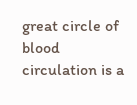great circle of blood circulation is a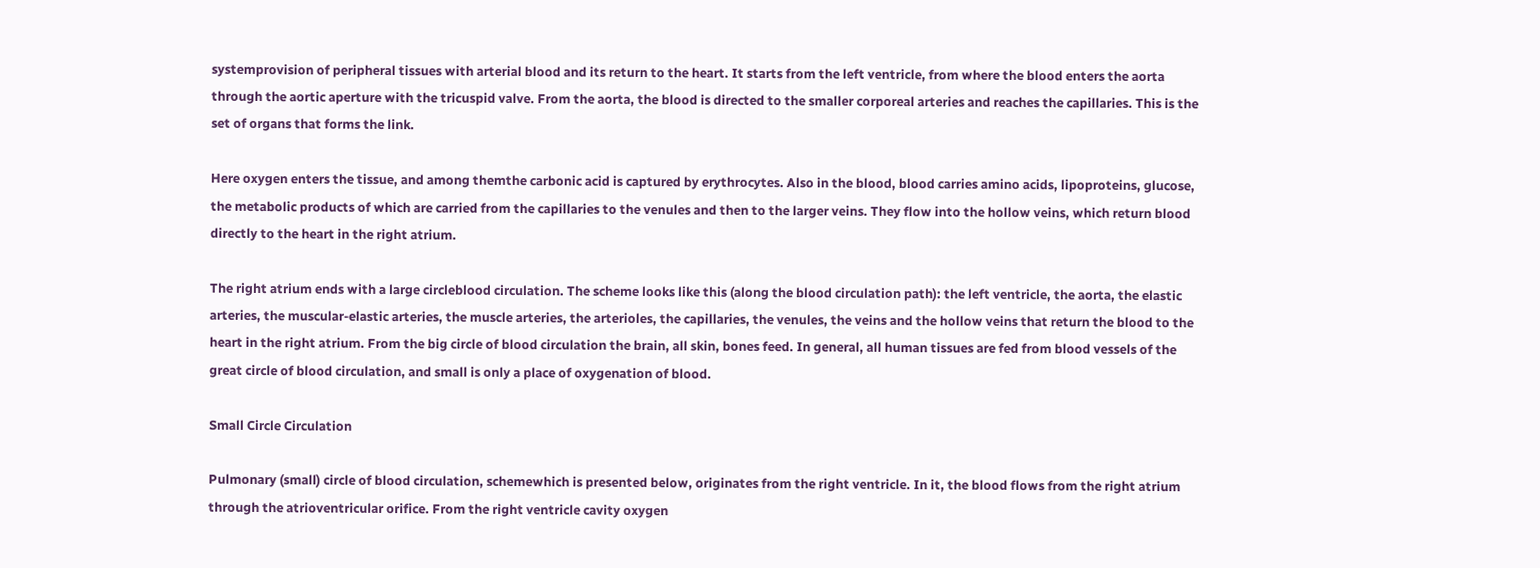systemprovision of peripheral tissues with arterial blood and its return to the heart. It starts from the left ventricle, from where the blood enters the aorta through the aortic aperture with the tricuspid valve. From the aorta, the blood is directed to the smaller corporeal arteries and reaches the capillaries. This is the set of organs that forms the link.

Here oxygen enters the tissue, and among themthe carbonic acid is captured by erythrocytes. Also in the blood, blood carries amino acids, lipoproteins, glucose, the metabolic products of which are carried from the capillaries to the venules and then to the larger veins. They flow into the hollow veins, which return blood directly to the heart in the right atrium.

The right atrium ends with a large circleblood circulation. The scheme looks like this (along the blood circulation path): the left ventricle, the aorta, the elastic arteries, the muscular-elastic arteries, the muscle arteries, the arterioles, the capillaries, the venules, the veins and the hollow veins that return the blood to the heart in the right atrium. From the big circle of blood circulation the brain, all skin, bones feed. In general, all human tissues are fed from blood vessels of the great circle of blood circulation, and small is only a place of oxygenation of blood.

Small Circle Circulation

Pulmonary (small) circle of blood circulation, schemewhich is presented below, originates from the right ventricle. In it, the blood flows from the right atrium through the atrioventricular orifice. From the right ventricle cavity oxygen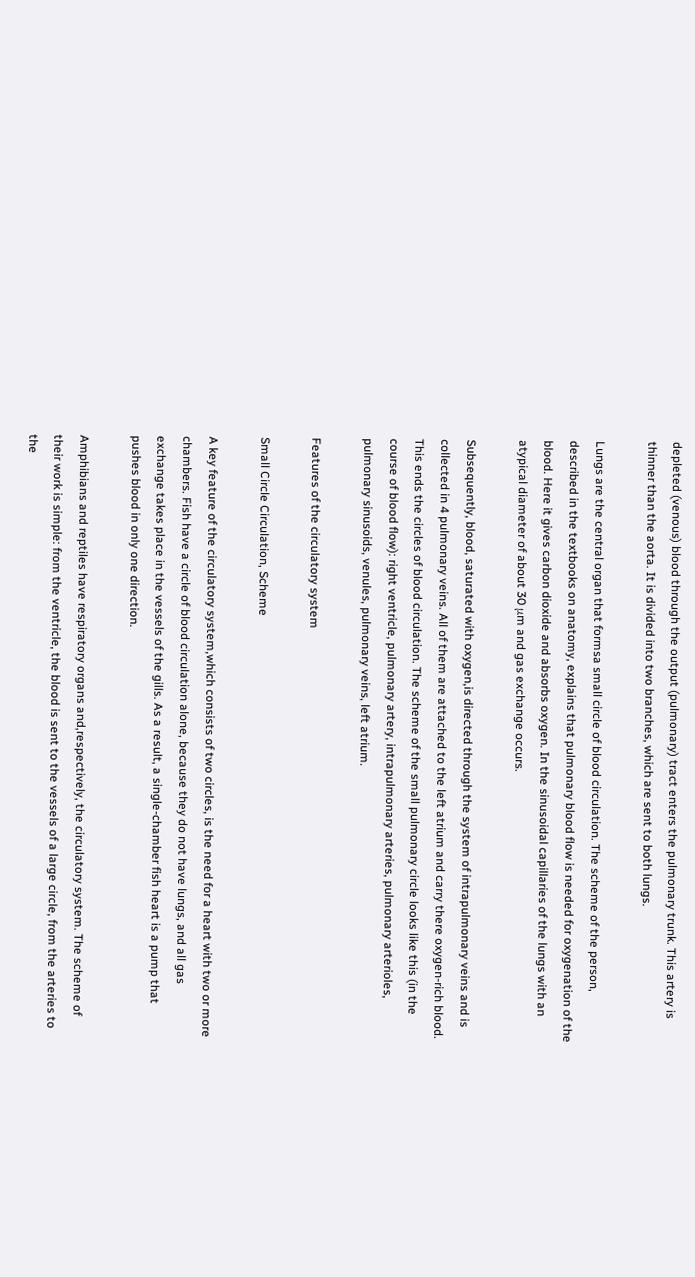depleted (venous) blood through the output (pulmonary) tract enters the pulmonary trunk. This artery is thinner than the aorta. It is divided into two branches, which are sent to both lungs.

Lungs are the central organ that formsa small circle of blood circulation. The scheme of the person, described in the textbooks on anatomy, explains that pulmonary blood flow is needed for oxygenation of the blood. Here it gives carbon dioxide and absorbs oxygen. In the sinusoidal capillaries of the lungs with an atypical diameter of about 30 μm and gas exchange occurs.

Subsequently, blood, saturated with oxygen,is directed through the system of intrapulmonary veins and is collected in 4 pulmonary veins. All of them are attached to the left atrium and carry there oxygen-rich blood. This ends the circles of blood circulation. The scheme of the small pulmonary circle looks like this (in the course of blood flow): right ventricle, pulmonary artery, intrapulmonary arteries, pulmonary arterioles, pulmonary sinusoids, venules, pulmonary veins, left atrium.

Features of the circulatory system

Small Circle Circulation, Scheme

A key feature of the circulatory system,which consists of two circles, is the need for a heart with two or more chambers. Fish have a circle of blood circulation alone, because they do not have lungs, and all gas exchange takes place in the vessels of the gills. As a result, a single-chamber fish heart is a pump that pushes blood in only one direction.

Amphibians and reptiles have respiratory organs and,respectively, the circulatory system. The scheme of their work is simple: from the ventricle, the blood is sent to the vessels of a large circle, from the arteries to the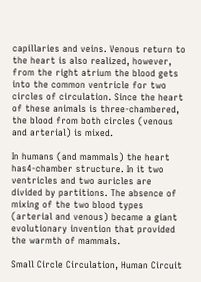capillaries and veins. Venous return to the heart is also realized, however, from the right atrium the blood gets into the common ventricle for two circles of circulation. Since the heart of these animals is three-chambered, the blood from both circles (venous and arterial) is mixed.

In humans (and mammals) the heart has4-chamber structure. In it two ventricles and two auricles are divided by partitions. The absence of mixing of the two blood types (arterial and venous) became a giant evolutionary invention that provided the warmth of mammals.

Small Circle Circulation, Human Circuit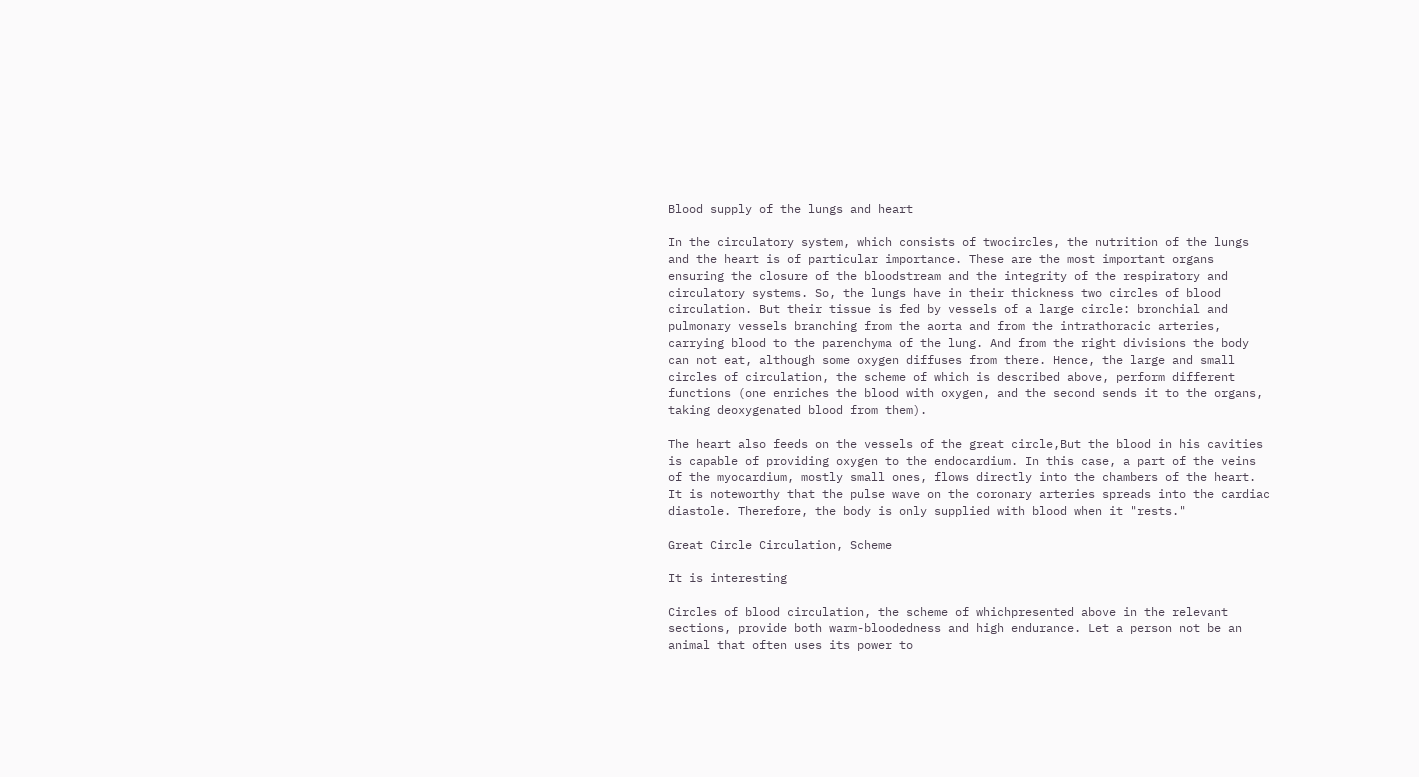Blood supply of the lungs and heart

In the circulatory system, which consists of twocircles, the nutrition of the lungs and the heart is of particular importance. These are the most important organs ensuring the closure of the bloodstream and the integrity of the respiratory and circulatory systems. So, the lungs have in their thickness two circles of blood circulation. But their tissue is fed by vessels of a large circle: bronchial and pulmonary vessels branching from the aorta and from the intrathoracic arteries, carrying blood to the parenchyma of the lung. And from the right divisions the body can not eat, although some oxygen diffuses from there. Hence, the large and small circles of circulation, the scheme of which is described above, perform different functions (one enriches the blood with oxygen, and the second sends it to the organs, taking deoxygenated blood from them).

The heart also feeds on the vessels of the great circle,But the blood in his cavities is capable of providing oxygen to the endocardium. In this case, a part of the veins of the myocardium, mostly small ones, flows directly into the chambers of the heart. It is noteworthy that the pulse wave on the coronary arteries spreads into the cardiac diastole. Therefore, the body is only supplied with blood when it "rests."

Great Circle Circulation, Scheme

It is interesting

Circles of blood circulation, the scheme of whichpresented above in the relevant sections, provide both warm-bloodedness and high endurance. Let a person not be an animal that often uses its power to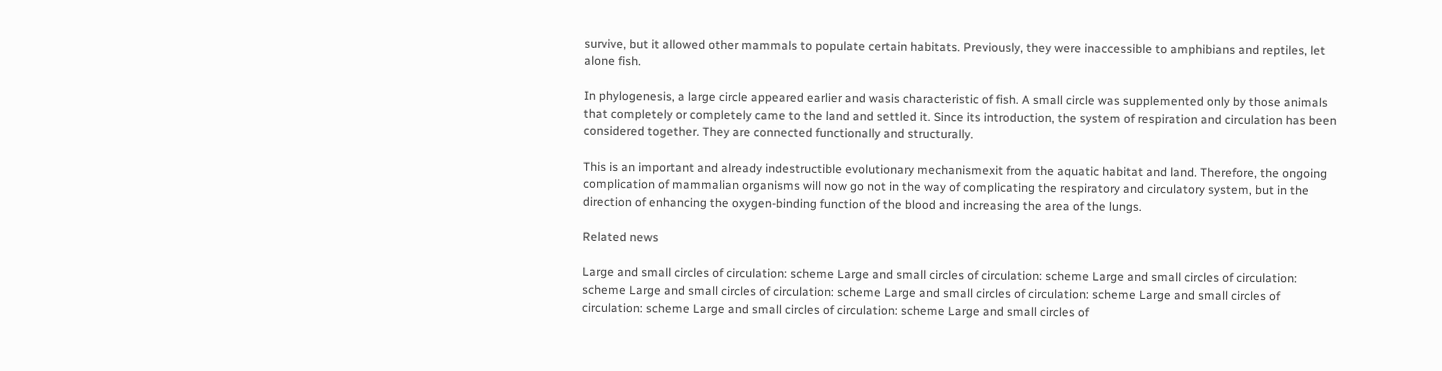survive, but it allowed other mammals to populate certain habitats. Previously, they were inaccessible to amphibians and reptiles, let alone fish.

In phylogenesis, a large circle appeared earlier and wasis characteristic of fish. A small circle was supplemented only by those animals that completely or completely came to the land and settled it. Since its introduction, the system of respiration and circulation has been considered together. They are connected functionally and structurally.

This is an important and already indestructible evolutionary mechanismexit from the aquatic habitat and land. Therefore, the ongoing complication of mammalian organisms will now go not in the way of complicating the respiratory and circulatory system, but in the direction of enhancing the oxygen-binding function of the blood and increasing the area of the lungs.

Related news

Large and small circles of circulation: scheme Large and small circles of circulation: scheme Large and small circles of circulation: scheme Large and small circles of circulation: scheme Large and small circles of circulation: scheme Large and small circles of circulation: scheme Large and small circles of circulation: scheme Large and small circles of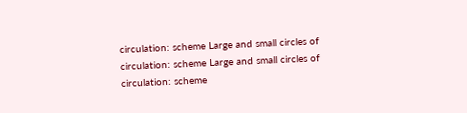circulation: scheme Large and small circles of circulation: scheme Large and small circles of circulation: scheme